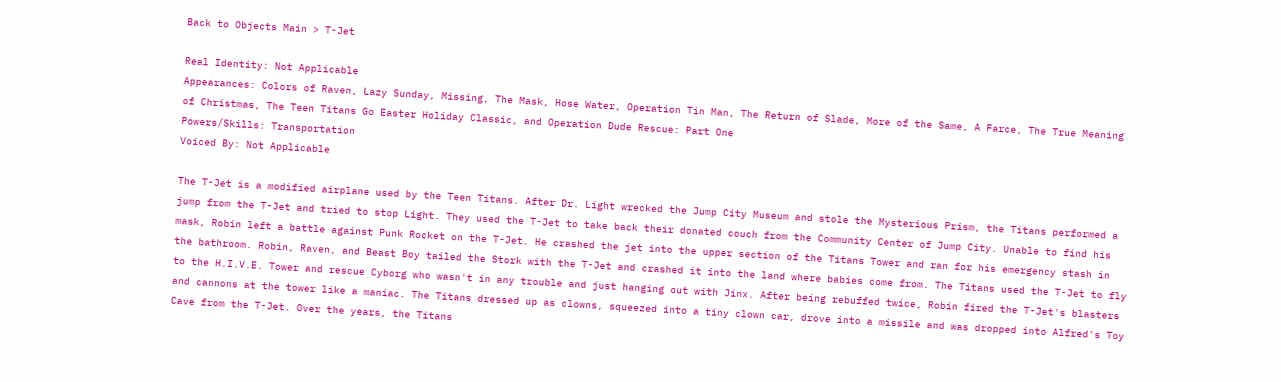Back to Objects Main > T-Jet

Real Identity: Not Applicable
Appearances: Colors of Raven, Lazy Sunday, Missing, The Mask, Hose Water, Operation Tin Man, The Return of Slade, More of the Same, A Farce, The True Meaning of Christmas, The Teen Titans Go Easter Holiday Classic, and Operation Dude Rescue: Part One
Powers/Skills: Transportation
Voiced By: Not Applicable

The T-Jet is a modified airplane used by the Teen Titans. After Dr. Light wrecked the Jump City Museum and stole the Mysterious Prism, the Titans performed a jump from the T-Jet and tried to stop Light. They used the T-Jet to take back their donated couch from the Community Center of Jump City. Unable to find his mask, Robin left a battle against Punk Rocket on the T-Jet. He crashed the jet into the upper section of the Titans Tower and ran for his emergency stash in the bathroom. Robin, Raven, and Beast Boy tailed the Stork with the T-Jet and crashed it into the land where babies come from. The Titans used the T-Jet to fly to the H.I.V.E. Tower and rescue Cyborg who wasn't in any trouble and just hanging out with Jinx. After being rebuffed twice, Robin fired the T-Jet's blasters and cannons at the tower like a maniac. The Titans dressed up as clowns, squeezed into a tiny clown car, drove into a missile and was dropped into Alfred's Toy Cave from the T-Jet. Over the years, the Titans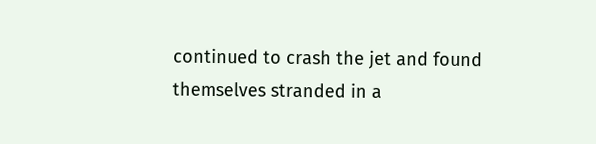continued to crash the jet and found themselves stranded in a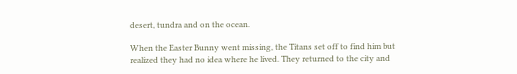desert, tundra and on the ocean.

When the Easter Bunny went missing, the Titans set off to find him but realized they had no idea where he lived. They returned to the city and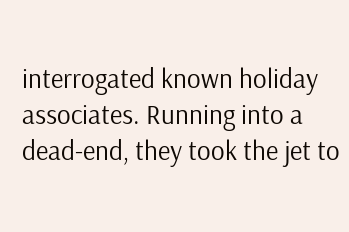interrogated known holiday associates. Running into a dead-end, they took the jet to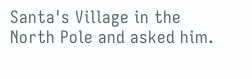Santa's Village in the North Pole and asked him.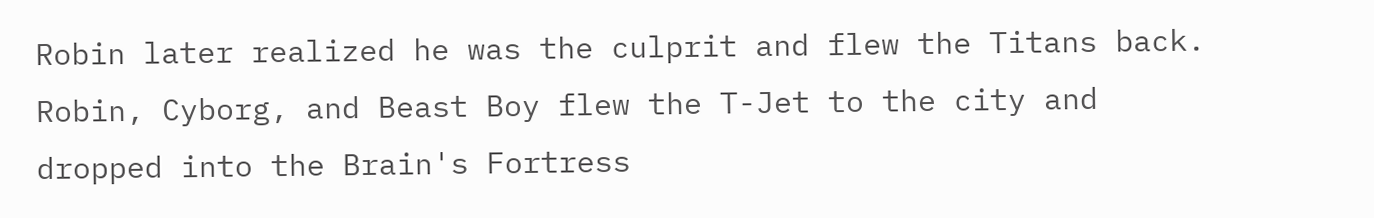Robin later realized he was the culprit and flew the Titans back. Robin, Cyborg, and Beast Boy flew the T-Jet to the city and dropped into the Brain's Fortress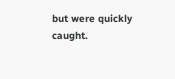but were quickly caught.